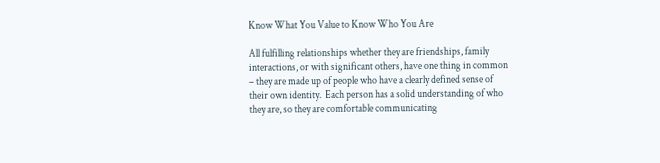Know What You Value to Know Who You Are

All fulfilling relationships whether they are friendships, family interactions, or with significant others, have one thing in common – they are made up of people who have a clearly defined sense of their own identity.  Each person has a solid understanding of who they are, so they are comfortable communicating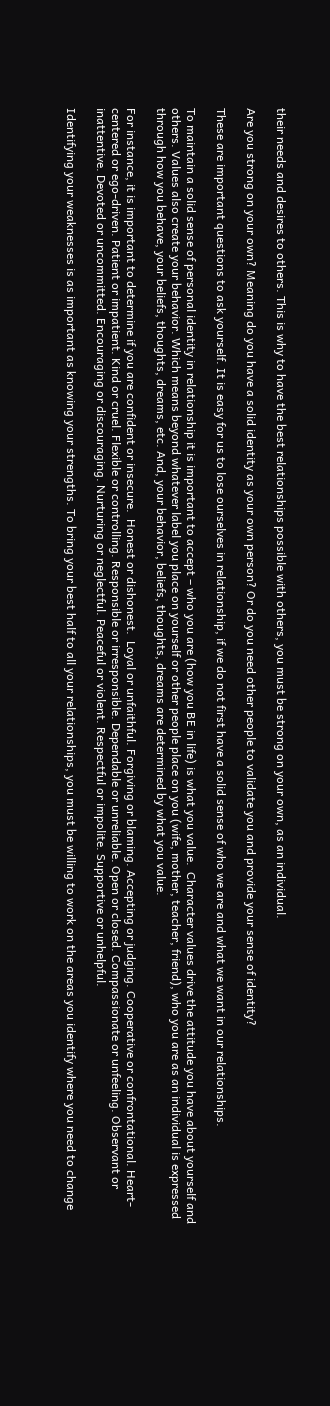their needs and desires to others. This is why to have the best relationships possible with others, you must be strong on your own, as an individual.

Are you strong on your own? Meaning do you have a solid identity as your own person? Or do you need other people to validate you and provide your sense of identity?

These are important questions to ask yourself. It is easy for us to lose ourselves in relationship, if we do not first have a solid sense of who we are and what we want in our relationships.

To maintain a solid sense of personal identity in relationship it is important to accept – who you are (how you BE in life) is what you value.  Character values drive the attitude you have about yourself and others. Values also create your behavior. Which means beyond whatever label you place on yourself or other people place on you (wife, mother, teacher, friend), who you are as an individual is expressed through how you behave, your beliefs, thoughts, dreams, etc. And, your behavior, beliefs, thoughts, dreams are determined by what you value.

For instance, it is important to determine if you are confident or insecure.  Honest or dishonest.  Loyal or unfaithful. Forgiving or blaming. Accepting or judging. Cooperative or confrontational. Heart-centered or ego-driven. Patient or impatient. Kind or cruel. Flexible or controlling. Responsible or irresponsible. Dependable or unreliable. Open or closed. Compassionate or unfeeling. Observant or inattentive. Devoted or uncommitted. Encouraging or discouraging. Nurturing or neglectful. Peaceful or violent. Respectful or impolite. Supportive or unhelpful.

Identifying your weaknesses is as important as knowing your strengths. To bring your best half to all your relationships, you must be willing to work on the areas you identify where you need to change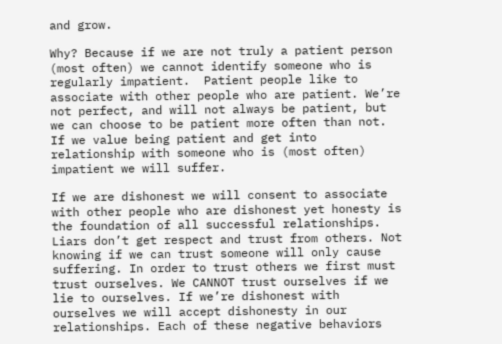and grow.

Why? Because if we are not truly a patient person (most often) we cannot identify someone who is regularly impatient.  Patient people like to associate with other people who are patient. We’re not perfect, and will not always be patient, but we can choose to be patient more often than not. If we value being patient and get into relationship with someone who is (most often) impatient we will suffer.

If we are dishonest we will consent to associate with other people who are dishonest yet honesty is the foundation of all successful relationships. Liars don’t get respect and trust from others. Not knowing if we can trust someone will only cause suffering. In order to trust others we first must trust ourselves. We CANNOT trust ourselves if we lie to ourselves. If we’re dishonest with ourselves we will accept dishonesty in our relationships. Each of these negative behaviors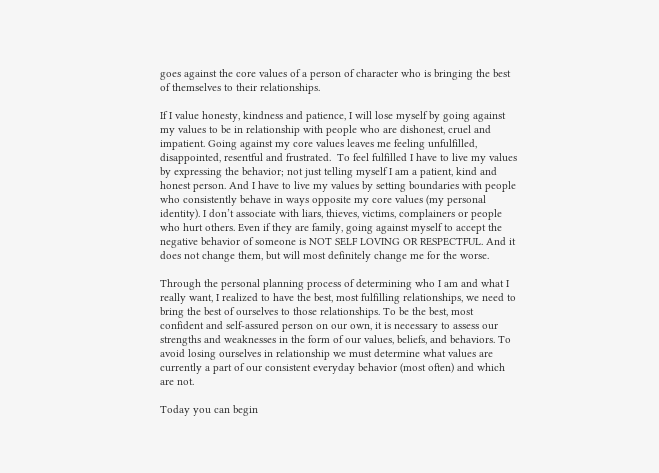goes against the core values of a person of character who is bringing the best of themselves to their relationships.

If I value honesty, kindness and patience, I will lose myself by going against my values to be in relationship with people who are dishonest, cruel and impatient. Going against my core values leaves me feeling unfulfilled, disappointed, resentful and frustrated.  To feel fulfilled I have to live my values by expressing the behavior; not just telling myself I am a patient, kind and honest person. And I have to live my values by setting boundaries with people who consistently behave in ways opposite my core values (my personal identity). I don’t associate with liars, thieves, victims, complainers or people who hurt others. Even if they are family, going against myself to accept the negative behavior of someone is NOT SELF LOVING OR RESPECTFUL. And it does not change them, but will most definitely change me for the worse.

Through the personal planning process of determining who I am and what I really want, I realized to have the best, most fulfilling relationships, we need to bring the best of ourselves to those relationships. To be the best, most confident and self-assured person on our own, it is necessary to assess our strengths and weaknesses in the form of our values, beliefs, and behaviors. To avoid losing ourselves in relationship we must determine what values are currently a part of our consistent everyday behavior (most often) and which are not.

Today you can begin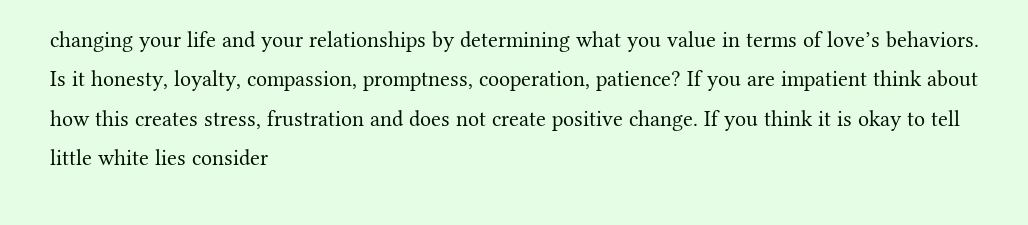changing your life and your relationships by determining what you value in terms of love’s behaviors.  Is it honesty, loyalty, compassion, promptness, cooperation, patience? If you are impatient think about how this creates stress, frustration and does not create positive change. If you think it is okay to tell little white lies consider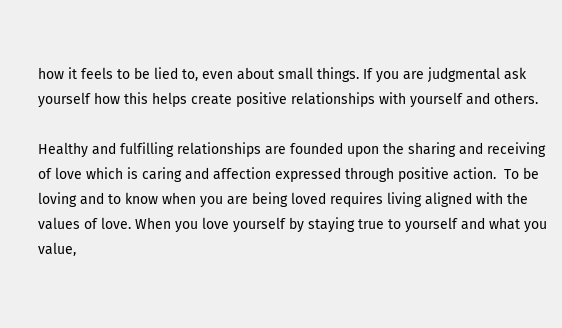how it feels to be lied to, even about small things. If you are judgmental ask yourself how this helps create positive relationships with yourself and others.

Healthy and fulfilling relationships are founded upon the sharing and receiving of love which is caring and affection expressed through positive action.  To be loving and to know when you are being loved requires living aligned with the values of love. When you love yourself by staying true to yourself and what you value,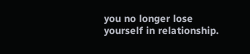you no longer lose yourself in relationship.